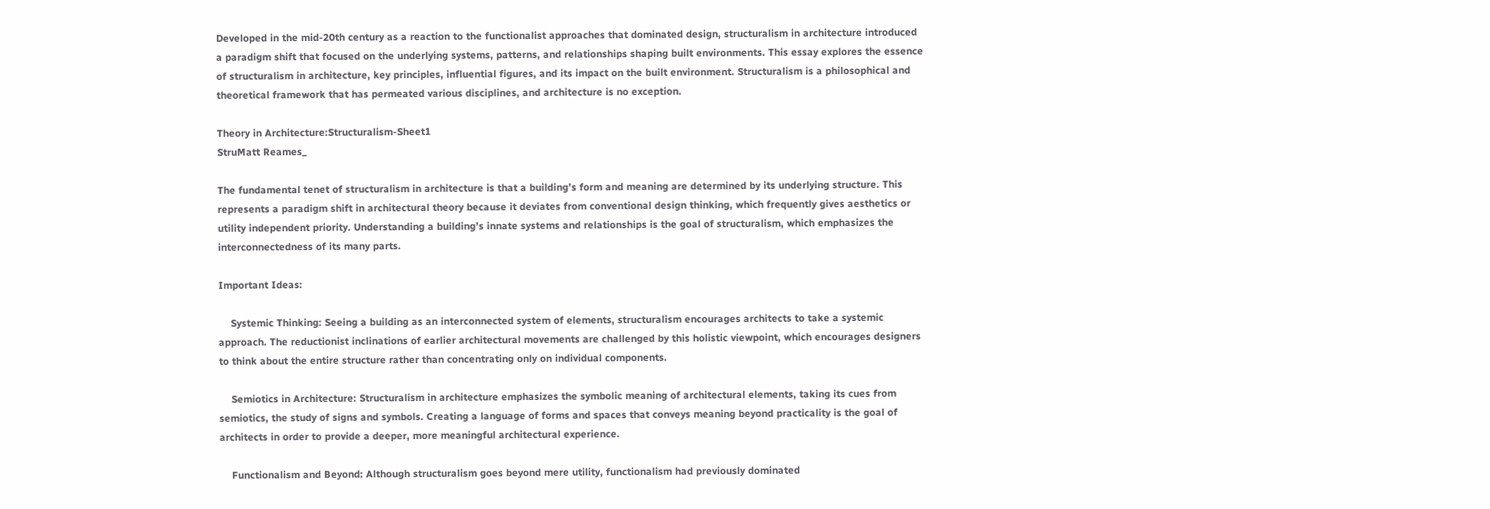Developed in the mid-20th century as a reaction to the functionalist approaches that dominated design, structuralism in architecture introduced a paradigm shift that focused on the underlying systems, patterns, and relationships shaping built environments. This essay explores the essence of structuralism in architecture, key principles, influential figures, and its impact on the built environment. Structuralism is a philosophical and theoretical framework that has permeated various disciplines, and architecture is no exception.

Theory in Architecture:Structuralism-Sheet1
StruMatt Reames_

The fundamental tenet of structuralism in architecture is that a building’s form and meaning are determined by its underlying structure. This represents a paradigm shift in architectural theory because it deviates from conventional design thinking, which frequently gives aesthetics or utility independent priority. Understanding a building’s innate systems and relationships is the goal of structuralism, which emphasizes the interconnectedness of its many parts.

Important Ideas:

    Systemic Thinking: Seeing a building as an interconnected system of elements, structuralism encourages architects to take a systemic approach. The reductionist inclinations of earlier architectural movements are challenged by this holistic viewpoint, which encourages designers to think about the entire structure rather than concentrating only on individual components.

    Semiotics in Architecture: Structuralism in architecture emphasizes the symbolic meaning of architectural elements, taking its cues from semiotics, the study of signs and symbols. Creating a language of forms and spaces that conveys meaning beyond practicality is the goal of architects in order to provide a deeper, more meaningful architectural experience.

    Functionalism and Beyond: Although structuralism goes beyond mere utility, functionalism had previously dominated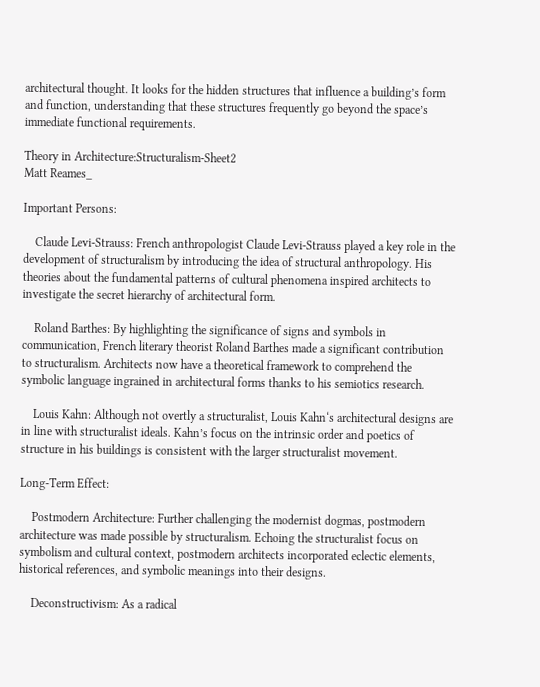architectural thought. It looks for the hidden structures that influence a building’s form and function, understanding that these structures frequently go beyond the space’s immediate functional requirements.

Theory in Architecture:Structuralism-Sheet2
Matt Reames_

Important Persons:

    Claude Levi-Strauss: French anthropologist Claude Levi-Strauss played a key role in the development of structuralism by introducing the idea of structural anthropology. His theories about the fundamental patterns of cultural phenomena inspired architects to investigate the secret hierarchy of architectural form.

    Roland Barthes: By highlighting the significance of signs and symbols in communication, French literary theorist Roland Barthes made a significant contribution to structuralism. Architects now have a theoretical framework to comprehend the symbolic language ingrained in architectural forms thanks to his semiotics research.

    Louis Kahn: Although not overtly a structuralist, Louis Kahn‘s architectural designs are in line with structuralist ideals. Kahn’s focus on the intrinsic order and poetics of structure in his buildings is consistent with the larger structuralist movement.

Long-Term Effect:

    Postmodern Architecture: Further challenging the modernist dogmas, postmodern architecture was made possible by structuralism. Echoing the structuralist focus on symbolism and cultural context, postmodern architects incorporated eclectic elements, historical references, and symbolic meanings into their designs.

    Deconstructivism: As a radical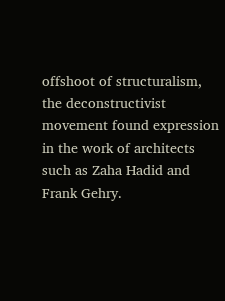offshoot of structuralism, the deconstructivist movement found expression in the work of architects such as Zaha Hadid and Frank Gehry.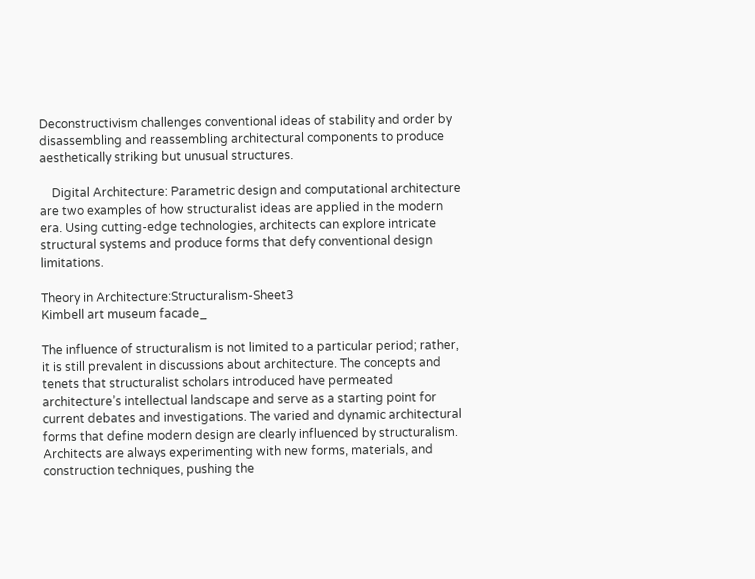Deconstructivism challenges conventional ideas of stability and order by disassembling and reassembling architectural components to produce aesthetically striking but unusual structures.

    Digital Architecture: Parametric design and computational architecture are two examples of how structuralist ideas are applied in the modern era. Using cutting-edge technologies, architects can explore intricate structural systems and produce forms that defy conventional design limitations.

Theory in Architecture:Structuralism-Sheet3
Kimbell art museum facade_

The influence of structuralism is not limited to a particular period; rather, it is still prevalent in discussions about architecture. The concepts and tenets that structuralist scholars introduced have permeated architecture’s intellectual landscape and serve as a starting point for current debates and investigations. The varied and dynamic architectural forms that define modern design are clearly influenced by structuralism. Architects are always experimenting with new forms, materials, and construction techniques, pushing the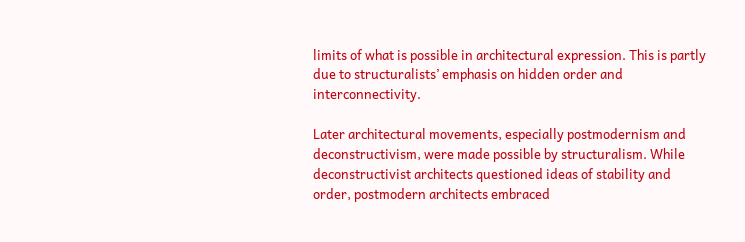limits of what is possible in architectural expression. This is partly due to structuralists’ emphasis on hidden order and interconnectivity.

Later architectural movements, especially postmodernism and deconstructivism, were made possible by structuralism. While deconstructivist architects questioned ideas of stability and order, postmodern architects embraced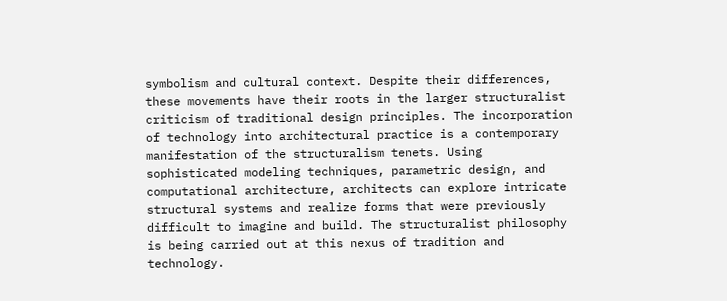symbolism and cultural context. Despite their differences, these movements have their roots in the larger structuralist criticism of traditional design principles. The incorporation of technology into architectural practice is a contemporary manifestation of the structuralism tenets. Using sophisticated modeling techniques, parametric design, and computational architecture, architects can explore intricate structural systems and realize forms that were previously difficult to imagine and build. The structuralist philosophy is being carried out at this nexus of tradition and technology.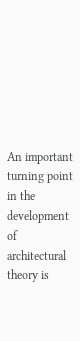An important turning point in the development of architectural theory is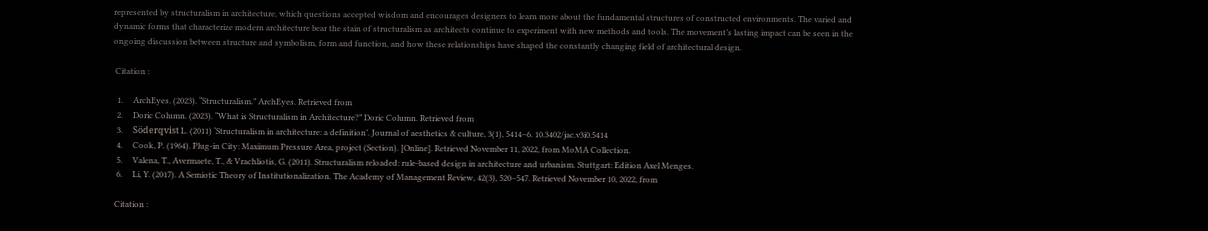represented by structuralism in architecture, which questions accepted wisdom and encourages designers to learn more about the fundamental structures of constructed environments. The varied and dynamic forms that characterize modern architecture bear the stain of structuralism as architects continue to experiment with new methods and tools. The movement’s lasting impact can be seen in the ongoing discussion between structure and symbolism, form and function, and how these relationships have shaped the constantly changing field of architectural design.

 Citation :

  1.     ArchEyes. (2023). “Structuralism.” ArchEyes. Retrieved from
  2.     Doric Column. (2023). “What is Structuralism in Architecture?” Doric Column. Retrieved from
  3.     Söderqvist L. (2011) ‘Structuralism in architecture: a definition’. Journal of aesthetics & culture, 3(1), 5414–6. 10.3402/jac.v3i0.5414
  4.     Cook, P. (1964). Plug-in City: Maximum Pressure Area, project (Section). [Online]. Retrieved November 11, 2022, from MoMA Collection.
  5.     Valena, T., Avermaete, T., & Vrachliotis, G. (2011). Structuralism reloaded: rule-based design in architecture and urbanism. Stuttgart: Edition Axel Menges.
  6.     Li, Y. (2017). A Semiotic Theory of Institutionalization. The Academy of Management Review, 42(3), 520–547. Retrieved November 10, 2022, from

 Citation :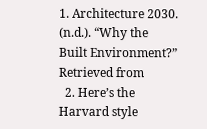1. Architecture 2030. (n.d.). “Why the Built Environment?” Retrieved from
  2. Here’s the Harvard style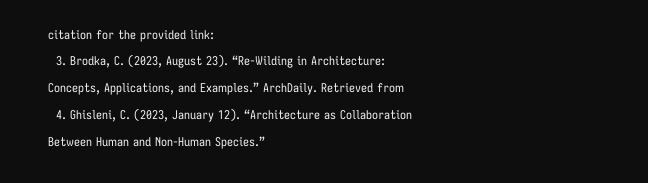citation for the provided link:
  3. Brodka, C. (2023, August 23). “Re-Wilding in Architecture: Concepts, Applications, and Examples.” ArchDaily. Retrieved from
  4. Ghisleni, C. (2023, January 12). “Architecture as Collaboration Between Human and Non-Human Species.”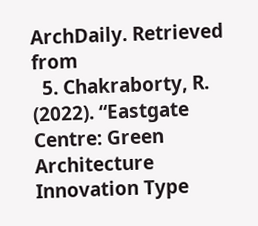ArchDaily. Retrieved from
  5. Chakraborty, R. (2022). “Eastgate Centre: Green Architecture Innovation Type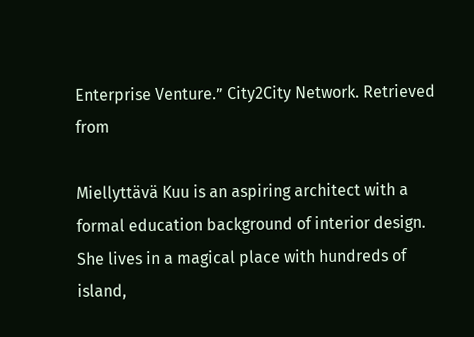Enterprise Venture.” City2City Network. Retrieved from

Miellyttävä Kuu is an aspiring architect with a formal education background of interior design. She lives in a magical place with hundreds of island,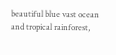beautiful blue vast ocean and tropical rainforest,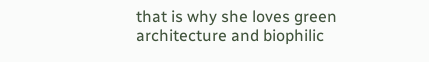that is why she loves green architecture and biophilic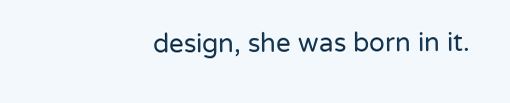design, she was born in it.